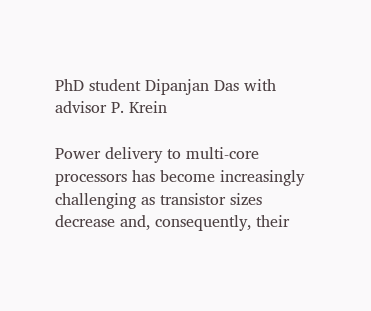PhD student Dipanjan Das with advisor P. Krein

Power delivery to multi-core processors has become increasingly challenging as transistor sizes decrease and, consequently, their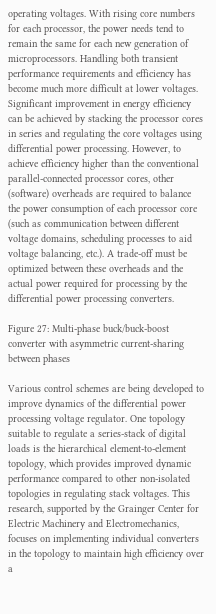operating voltages. With rising core numbers for each processor, the power needs tend to remain the same for each new generation of microprocessors. Handling both transient performance requirements and efficiency has become much more difficult at lower voltages. Significant improvement in energy efficiency can be achieved by stacking the processor cores in series and regulating the core voltages using differential power processing. However, to achieve efficiency higher than the conventional parallel-connected processor cores, other (software) overheads are required to balance the power consumption of each processor core (such as communication between different voltage domains, scheduling processes to aid voltage balancing, etc.). A trade-off must be optimized between these overheads and the actual power required for processing by the differential power processing converters.

Figure 27: Multi-phase buck/buck-boost converter with asymmetric current-sharing between phases

Various control schemes are being developed to improve dynamics of the differential power processing voltage regulator. One topology suitable to regulate a series-stack of digital loads is the hierarchical element-to-element topology, which provides improved dynamic performance compared to other non-isolated topologies in regulating stack voltages. This research, supported by the Grainger Center for Electric Machinery and Electromechanics, focuses on implementing individual converters in the topology to maintain high efficiency over a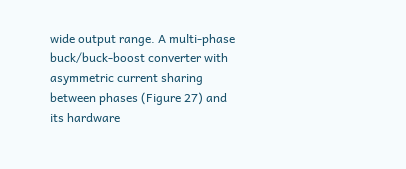wide output range. A multi-phase buck/buck-boost converter with asymmetric current sharing between phases (Figure 27) and its hardware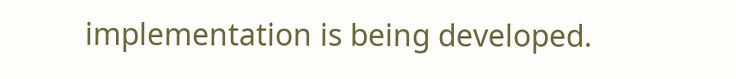implementation is being developed.